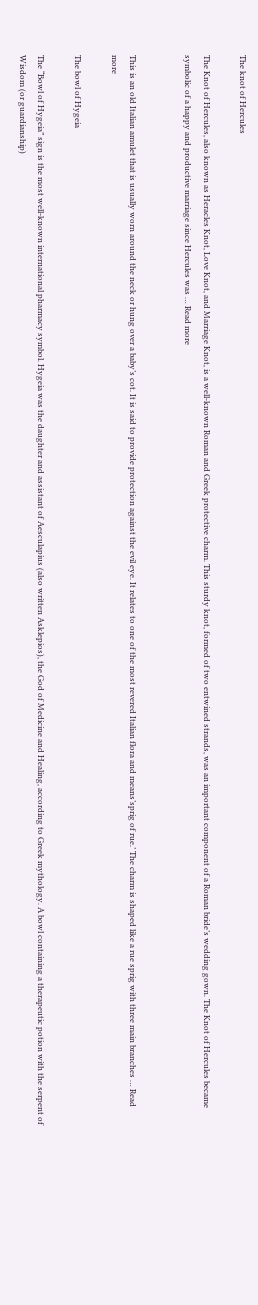The knot of Hercules

The Knot of Hercules, also known as Heracles Knot, Love Knot, and Marriage Knot, is a well-known Roman and Greek protective charm. This sturdy knot, formed of two entwined strands, was an important component of a Roman bride’s wedding gown. The Knot of Hercules became symbolic of a happy and productive marriage since Hercules was … Read more


This is an old Italian amulet that is usually worn around the neck or hung over a baby’s cot. It is said to provide protection against the evil eye. It relates to one of the most revered Italian flora and means’sprig of rue.’ The charm is shaped like a rue sprig with three main branches … Read more

The bowl of Hygeia

The “Bowl of Hygeia” sign is the most well-known international pharmacy symbol. Hygeia was the daughter and assistant of Aesculapius (also written Asklepios), the God of Medicine and Healing, according to Greek mythology. A bowl containing a therapeutic potion with the serpent of Wisdom (or guardianship)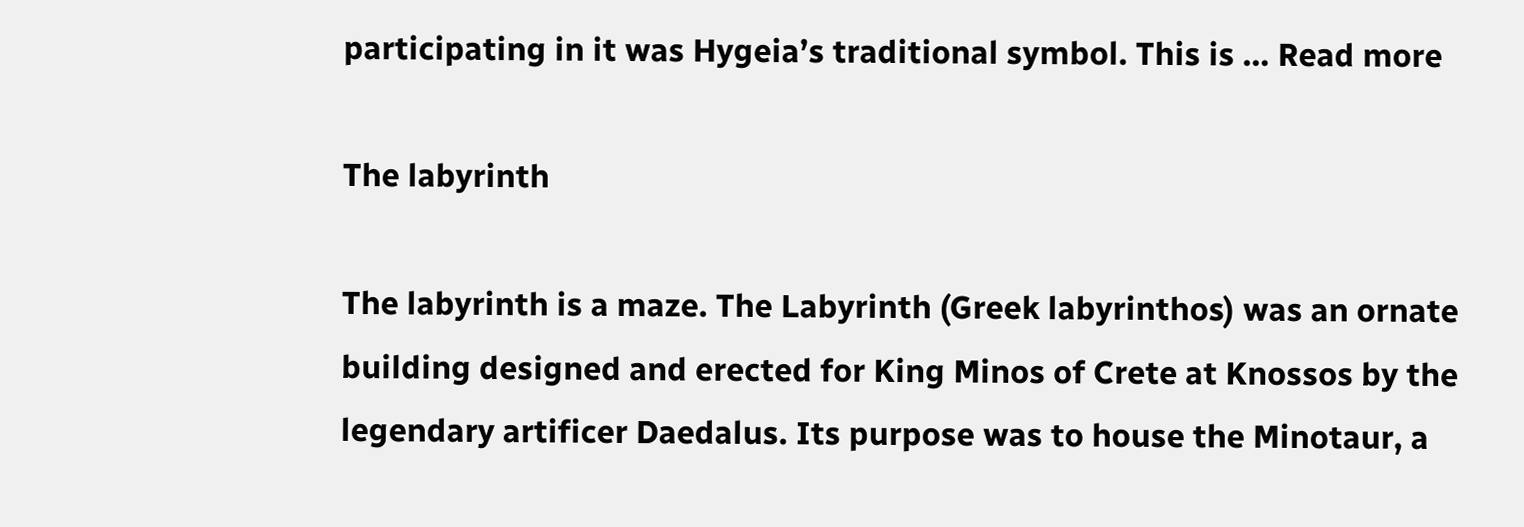participating in it was Hygeia’s traditional symbol. This is … Read more

The labyrinth

The labyrinth is a maze. The Labyrinth (Greek labyrinthos) was an ornate building designed and erected for King Minos of Crete at Knossos by the legendary artificer Daedalus. Its purpose was to house the Minotaur, a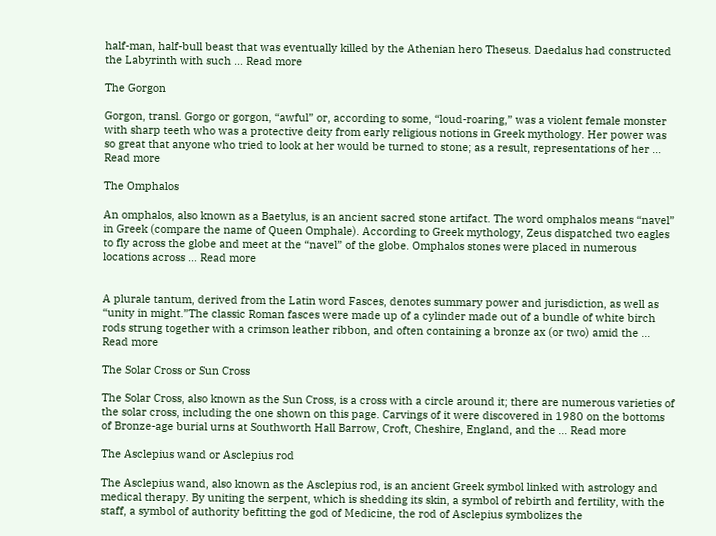half-man, half-bull beast that was eventually killed by the Athenian hero Theseus. Daedalus had constructed the Labyrinth with such … Read more

The Gorgon

Gorgon, transl. Gorgo or gorgon, “awful” or, according to some, “loud-roaring,” was a violent female monster with sharp teeth who was a protective deity from early religious notions in Greek mythology. Her power was so great that anyone who tried to look at her would be turned to stone; as a result, representations of her … Read more

The Omphalos

An omphalos, also known as a Baetylus, is an ancient sacred stone artifact. The word omphalos means “navel” in Greek (compare the name of Queen Omphale). According to Greek mythology, Zeus dispatched two eagles to fly across the globe and meet at the “navel” of the globe. Omphalos stones were placed in numerous locations across … Read more


A plurale tantum, derived from the Latin word Fasces, denotes summary power and jurisdiction, as well as “unity in might.”The classic Roman fasces were made up of a cylinder made out of a bundle of white birch rods strung together with a crimson leather ribbon, and often containing a bronze ax (or two) amid the … Read more

The Solar Cross or Sun Cross

The Solar Cross, also known as the Sun Cross, is a cross with a circle around it; there are numerous varieties of the solar cross, including the one shown on this page. Carvings of it were discovered in 1980 on the bottoms of Bronze-age burial urns at Southworth Hall Barrow, Croft, Cheshire, England, and the … Read more

The Asclepius wand or Asclepius rod

The Asclepius wand, also known as the Asclepius rod, is an ancient Greek symbol linked with astrology and medical therapy. By uniting the serpent, which is shedding its skin, a symbol of rebirth and fertility, with the staff, a symbol of authority befitting the god of Medicine, the rod of Asclepius symbolizes the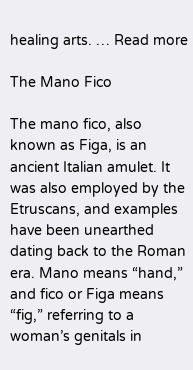healing arts. … Read more

The Mano Fico

The mano fico, also known as Figa, is an ancient Italian amulet. It was also employed by the Etruscans, and examples have been unearthed dating back to the Roman era. Mano means “hand,” and fico or Figa means “fig,” referring to a woman’s genitals in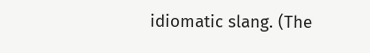idiomatic slang. (The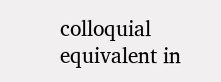colloquial equivalent in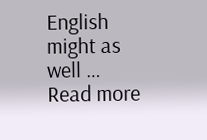English might as well … Read more